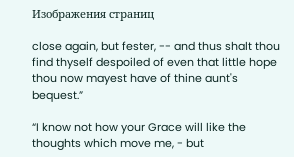Изображения страниц

close again, but fester, -- and thus shalt thou find thyself despoiled of even that little hope thou now mayest have of thine aunt's bequest.”

“I know not how your Grace will like the thoughts which move me, - but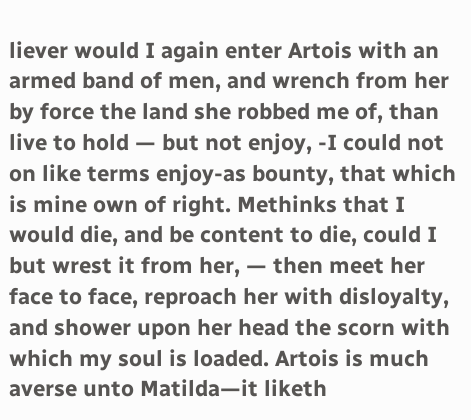liever would I again enter Artois with an armed band of men, and wrench from her by force the land she robbed me of, than live to hold — but not enjoy, -I could not on like terms enjoy-as bounty, that which is mine own of right. Methinks that I would die, and be content to die, could I but wrest it from her, — then meet her face to face, reproach her with disloyalty, and shower upon her head the scorn with which my soul is loaded. Artois is much averse unto Matilda—it liketh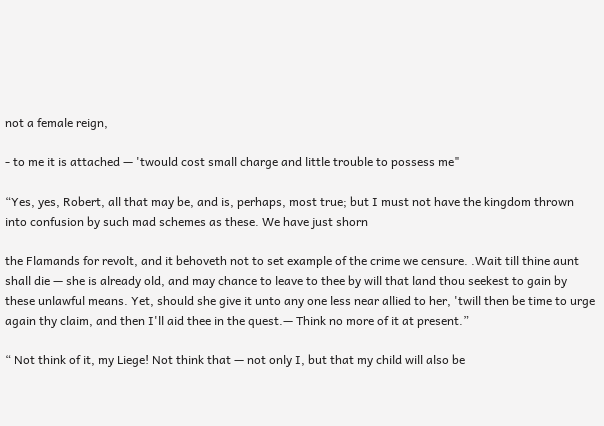not a female reign,

- to me it is attached — 'twould cost small charge and little trouble to possess me"

“Yes, yes, Robert, all that may be, and is, perhaps, most true; but I must not have the kingdom thrown into confusion by such mad schemes as these. We have just shorn

the Flamands for revolt, and it behoveth not to set example of the crime we censure. .Wait till thine aunt shall die — she is already old, and may chance to leave to thee by will that land thou seekest to gain by these unlawful means. Yet, should she give it unto any one less near allied to her, 'twill then be time to urge again thy claim, and then I'll aid thee in the quest.— Think no more of it at present.”

“ Not think of it, my Liege! Not think that — not only I, but that my child will also be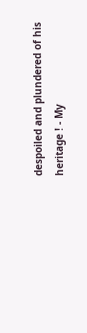despoiled and plundered of his heritage ! - My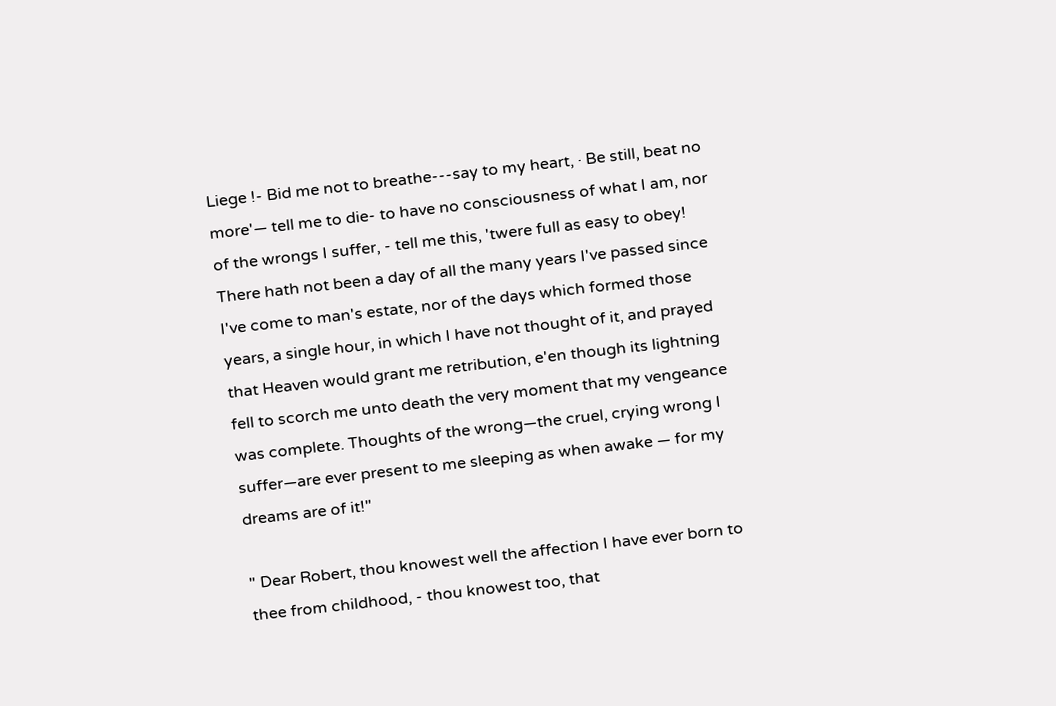Liege !- Bid me not to breathe---say to my heart, · Be still, beat no more'— tell me to die- to have no consciousness of what I am, nor of the wrongs I suffer, - tell me this, 'twere full as easy to obey! There hath not been a day of all the many years I've passed since I've come to man's estate, nor of the days which formed those years, a single hour, in which I have not thought of it, and prayed that Heaven would grant me retribution, e'en though its lightning fell to scorch me unto death the very moment that my vengeance was complete. Thoughts of the wrong—the cruel, crying wrong I suffer—are ever present to me sleeping as when awake — for my dreams are of it!"

" Dear Robert, thou knowest well the affection I have ever born to thee from childhood, - thou knowest too, that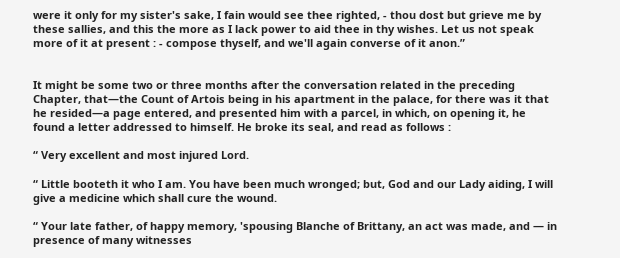were it only for my sister's sake, I fain would see thee righted, - thou dost but grieve me by these sallies, and this the more as I lack power to aid thee in thy wishes. Let us not speak more of it at present : - compose thyself, and we'll again converse of it anon.”


It might be some two or three months after the conversation related in the preceding Chapter, that—the Count of Artois being in his apartment in the palace, for there was it that he resided—a page entered, and presented him with a parcel, in which, on opening it, he found a letter addressed to himself. He broke its seal, and read as follows :

“ Very excellent and most injured Lord.

“ Little booteth it who I am. You have been much wronged; but, God and our Lady aiding, I will give a medicine which shall cure the wound.

“ Your late father, of happy memory, 'spousing Blanche of Brittany, an act was made, and — in presence of many witnesses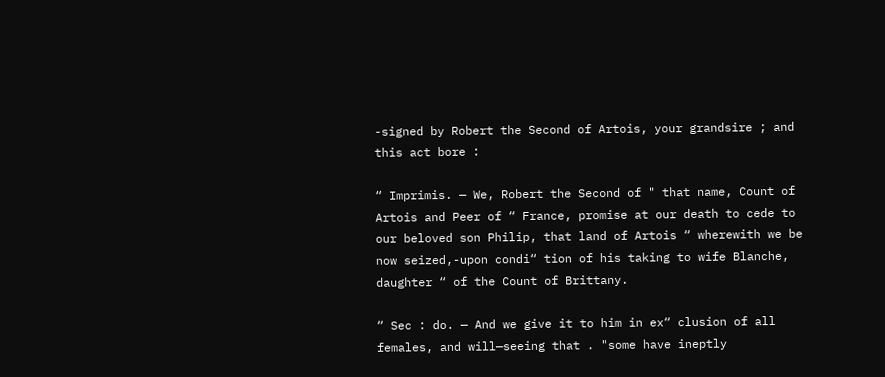-signed by Robert the Second of Artois, your grandsire ; and this act bore :

“ Imprimis. — We, Robert the Second of " that name, Count of Artois and Peer of “ France, promise at our death to cede to our beloved son Philip, that land of Artois “ wherewith we be now seized,-upon condi“ tion of his taking to wife Blanche, daughter “ of the Count of Brittany.

“ Sec : do. — And we give it to him in ex“ clusion of all females, and will—seeing that . "some have ineptly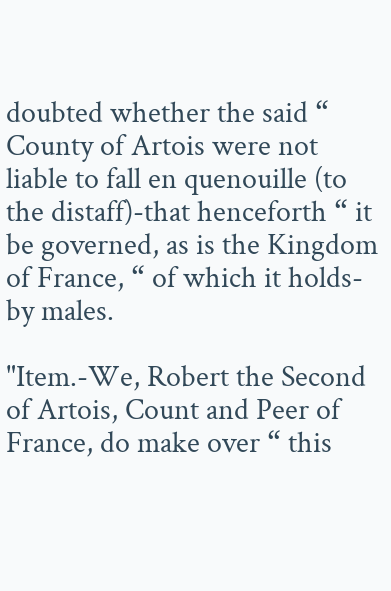doubted whether the said “ County of Artois were not liable to fall en quenouille (to the distaff)-that henceforth “ it be governed, as is the Kingdom of France, “ of which it holds-by males.

"Item.-We, Robert the Second of Artois, Count and Peer of France, do make over “ this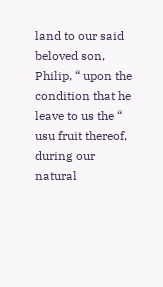land to our said beloved son, Philip, “ upon the condition that he leave to us the “ usu fruit thereof, during our natural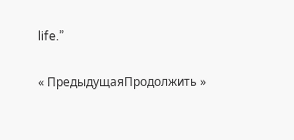life.”

« ПредыдущаяПродолжить »